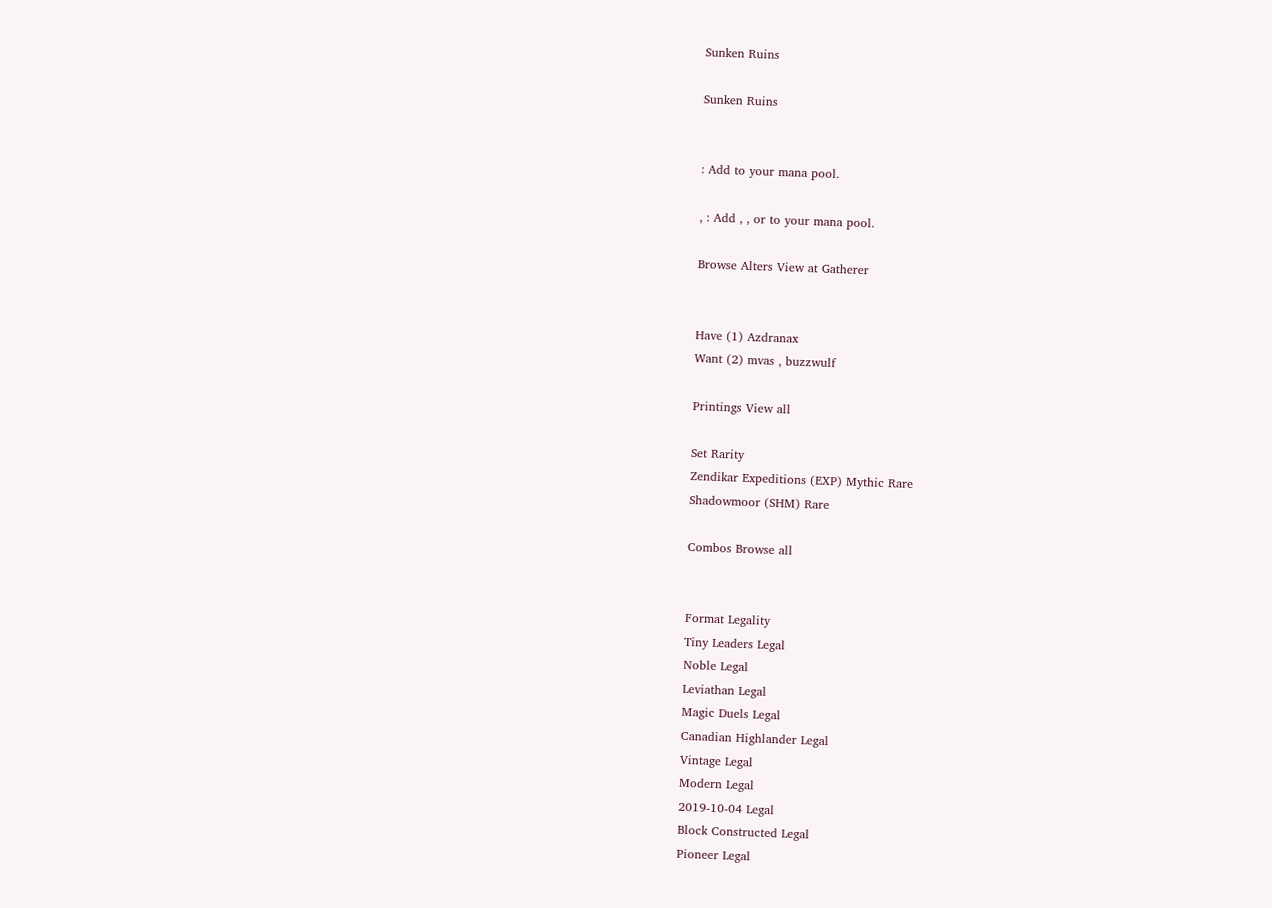Sunken Ruins

Sunken Ruins


: Add to your mana pool.

, : Add , , or to your mana pool.

Browse Alters View at Gatherer


Have (1) Azdranax
Want (2) mvas , buzzwulf

Printings View all

Set Rarity
Zendikar Expeditions (EXP) Mythic Rare
Shadowmoor (SHM) Rare

Combos Browse all


Format Legality
Tiny Leaders Legal
Noble Legal
Leviathan Legal
Magic Duels Legal
Canadian Highlander Legal
Vintage Legal
Modern Legal
2019-10-04 Legal
Block Constructed Legal
Pioneer Legal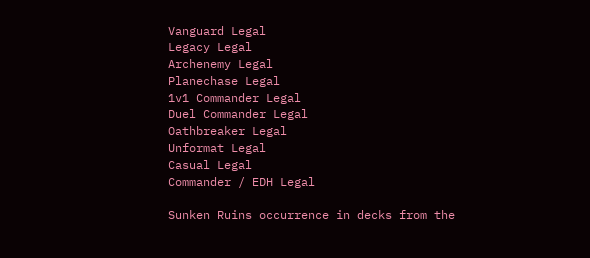Vanguard Legal
Legacy Legal
Archenemy Legal
Planechase Legal
1v1 Commander Legal
Duel Commander Legal
Oathbreaker Legal
Unformat Legal
Casual Legal
Commander / EDH Legal

Sunken Ruins occurrence in decks from the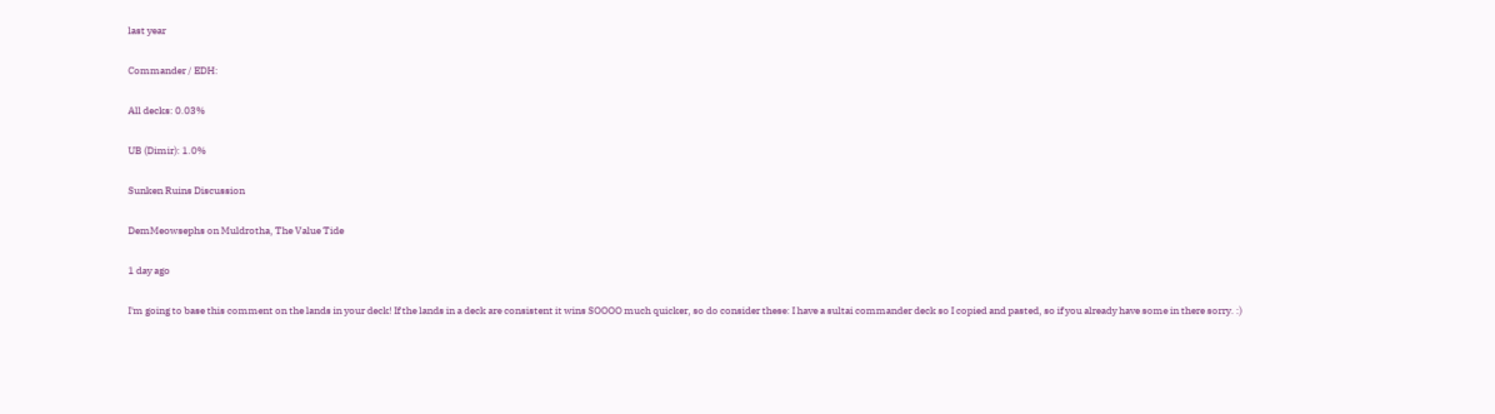last year

Commander / EDH:

All decks: 0.03%

UB (Dimir): 1.0%

Sunken Ruins Discussion

DemMeowsephs on Muldrotha, The Value Tide

1 day ago

I'm going to base this comment on the lands in your deck! If the lands in a deck are consistent it wins SOOOO much quicker, so do consider these: I have a sultai commander deck so I copied and pasted, so if you already have some in there sorry. :)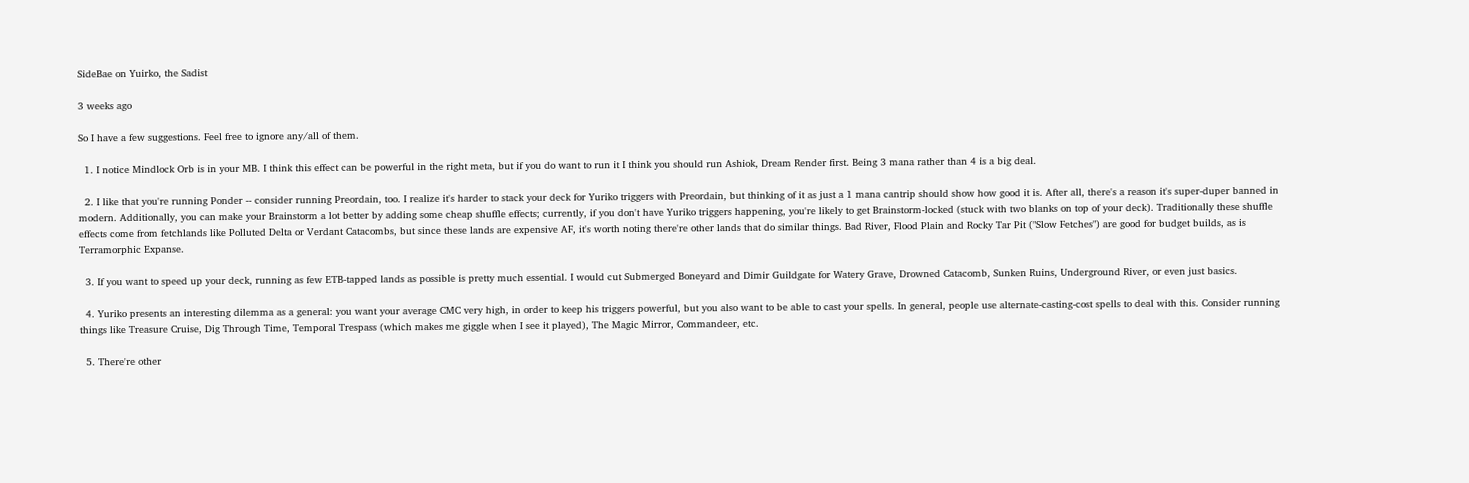SideBae on Yuirko, the Sadist

3 weeks ago

So I have a few suggestions. Feel free to ignore any/all of them.

  1. I notice Mindlock Orb is in your MB. I think this effect can be powerful in the right meta, but if you do want to run it I think you should run Ashiok, Dream Render first. Being 3 mana rather than 4 is a big deal.

  2. I like that you're running Ponder -- consider running Preordain, too. I realize it's harder to stack your deck for Yuriko triggers with Preordain, but thinking of it as just a 1 mana cantrip should show how good it is. After all, there's a reason it's super-duper banned in modern. Additionally, you can make your Brainstorm a lot better by adding some cheap shuffle effects; currently, if you don't have Yuriko triggers happening, you're likely to get Brainstorm-locked (stuck with two blanks on top of your deck). Traditionally these shuffle effects come from fetchlands like Polluted Delta or Verdant Catacombs, but since these lands are expensive AF, it's worth noting there're other lands that do similar things. Bad River, Flood Plain and Rocky Tar Pit ("Slow Fetches") are good for budget builds, as is Terramorphic Expanse.

  3. If you want to speed up your deck, running as few ETB-tapped lands as possible is pretty much essential. I would cut Submerged Boneyard and Dimir Guildgate for Watery Grave, Drowned Catacomb, Sunken Ruins, Underground River, or even just basics.

  4. Yuriko presents an interesting dilemma as a general: you want your average CMC very high, in order to keep his triggers powerful, but you also want to be able to cast your spells. In general, people use alternate-casting-cost spells to deal with this. Consider running things like Treasure Cruise, Dig Through Time, Temporal Trespass (which makes me giggle when I see it played), The Magic Mirror, Commandeer, etc.

  5. There're other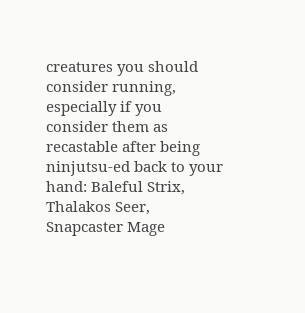creatures you should consider running, especially if you consider them as recastable after being ninjutsu-ed back to your hand: Baleful Strix, Thalakos Seer, Snapcaster Mage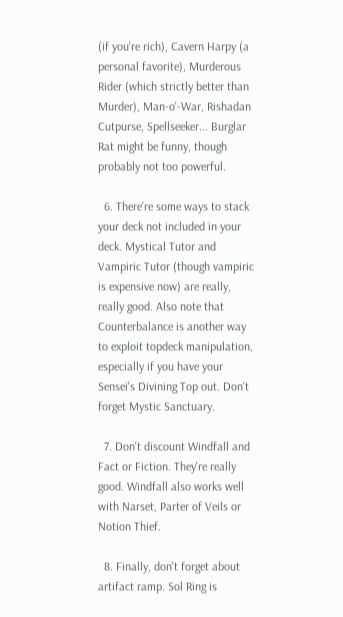(if you're rich), Cavern Harpy (a personal favorite), Murderous Rider (which strictly better than Murder), Man-o'-War, Rishadan Cutpurse, Spellseeker... Burglar Rat might be funny, though probably not too powerful.

  6. There're some ways to stack your deck not included in your deck. Mystical Tutor and Vampiric Tutor (though vampiric is expensive now) are really, really good. Also note that Counterbalance is another way to exploit topdeck manipulation, especially if you have your Sensei's Divining Top out. Don't forget Mystic Sanctuary.

  7. Don't discount Windfall and Fact or Fiction. They're really good. Windfall also works well with Narset, Parter of Veils or Notion Thief.

  8. Finally, don't forget about artifact ramp. Sol Ring is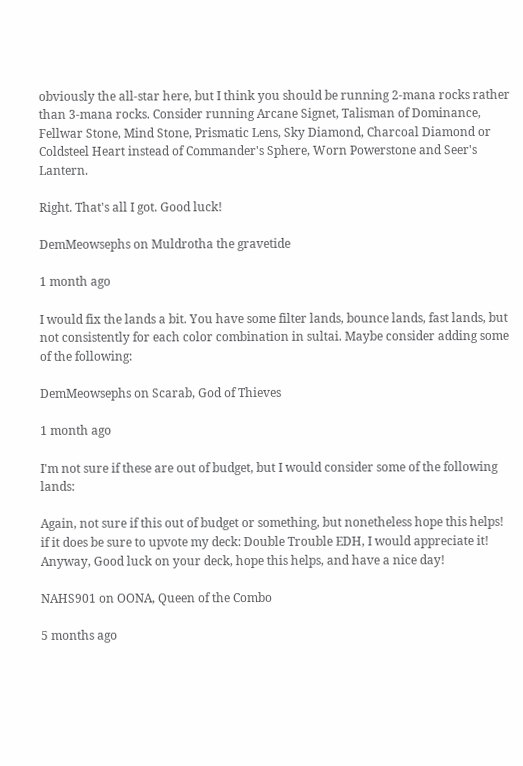obviously the all-star here, but I think you should be running 2-mana rocks rather than 3-mana rocks. Consider running Arcane Signet, Talisman of Dominance, Fellwar Stone, Mind Stone, Prismatic Lens, Sky Diamond, Charcoal Diamond or Coldsteel Heart instead of Commander's Sphere, Worn Powerstone and Seer's Lantern.

Right. That's all I got. Good luck!

DemMeowsephs on Muldrotha the gravetide

1 month ago

I would fix the lands a bit. You have some filter lands, bounce lands, fast lands, but not consistently for each color combination in sultai. Maybe consider adding some of the following:

DemMeowsephs on Scarab, God of Thieves

1 month ago

I'm not sure if these are out of budget, but I would consider some of the following lands:

Again, not sure if this out of budget or something, but nonetheless hope this helps! if it does be sure to upvote my deck: Double Trouble EDH, I would appreciate it! Anyway, Good luck on your deck, hope this helps, and have a nice day!

NAHS901 on OONA, Queen of the Combo

5 months ago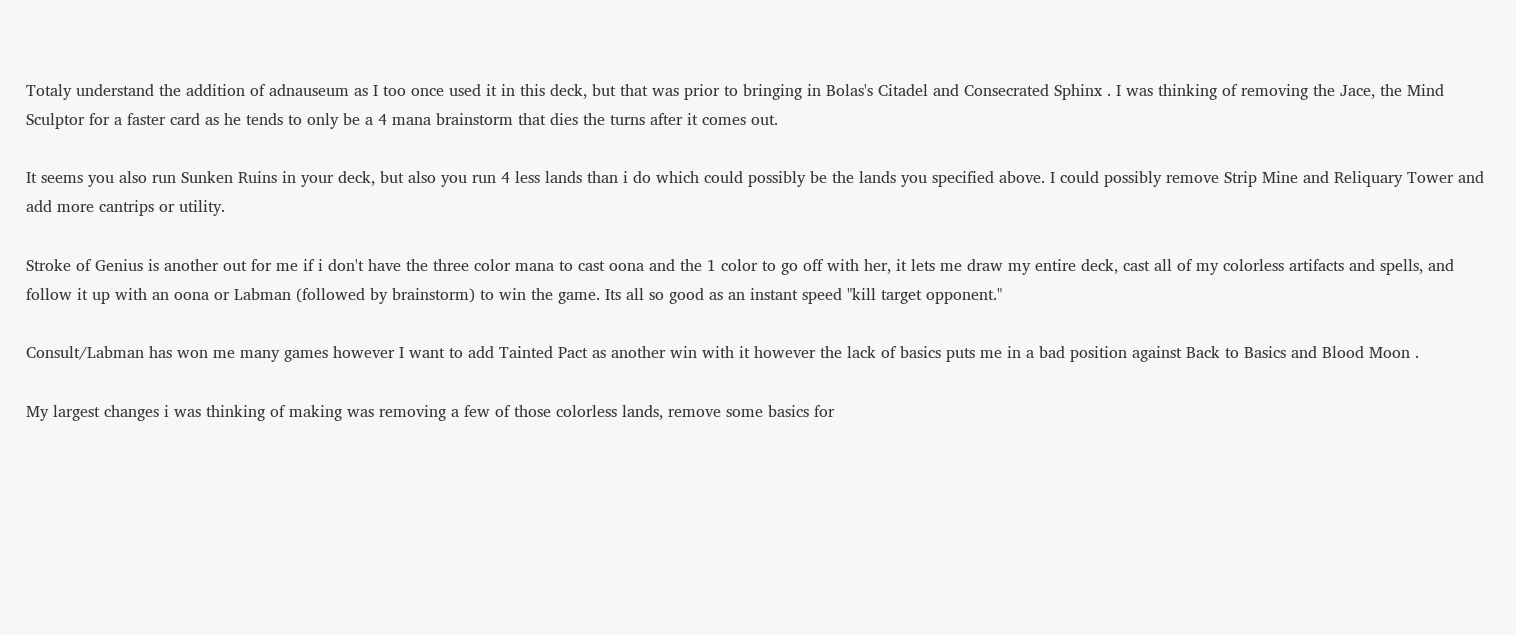Totaly understand the addition of adnauseum as I too once used it in this deck, but that was prior to bringing in Bolas's Citadel and Consecrated Sphinx . I was thinking of removing the Jace, the Mind Sculptor for a faster card as he tends to only be a 4 mana brainstorm that dies the turns after it comes out.

It seems you also run Sunken Ruins in your deck, but also you run 4 less lands than i do which could possibly be the lands you specified above. I could possibly remove Strip Mine and Reliquary Tower and add more cantrips or utility.

Stroke of Genius is another out for me if i don't have the three color mana to cast oona and the 1 color to go off with her, it lets me draw my entire deck, cast all of my colorless artifacts and spells, and follow it up with an oona or Labman (followed by brainstorm) to win the game. Its all so good as an instant speed "kill target opponent."

Consult/Labman has won me many games however I want to add Tainted Pact as another win with it however the lack of basics puts me in a bad position against Back to Basics and Blood Moon .

My largest changes i was thinking of making was removing a few of those colorless lands, remove some basics for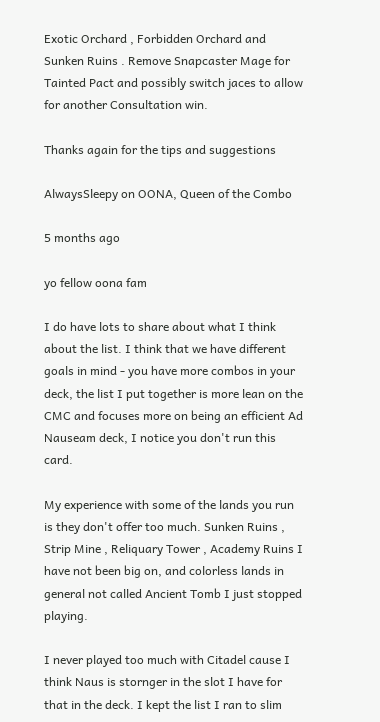Exotic Orchard , Forbidden Orchard and Sunken Ruins . Remove Snapcaster Mage for Tainted Pact and possibly switch jaces to allow for another Consultation win.

Thanks again for the tips and suggestions

AlwaysSleepy on OONA, Queen of the Combo

5 months ago

yo fellow oona fam

I do have lots to share about what I think about the list. I think that we have different goals in mind - you have more combos in your deck, the list I put together is more lean on the CMC and focuses more on being an efficient Ad Nauseam deck, I notice you don't run this card.

My experience with some of the lands you run is they don't offer too much. Sunken Ruins , Strip Mine , Reliquary Tower , Academy Ruins I have not been big on, and colorless lands in general not called Ancient Tomb I just stopped playing.

I never played too much with Citadel cause I think Naus is stornger in the slot I have for that in the deck. I kept the list I ran to slim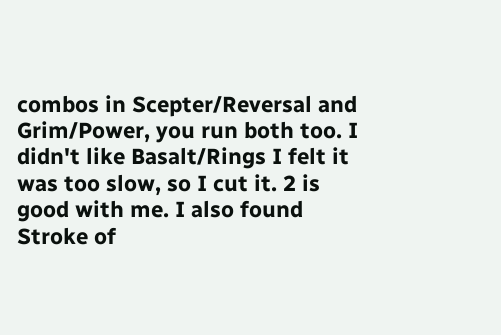combos in Scepter/Reversal and Grim/Power, you run both too. I didn't like Basalt/Rings I felt it was too slow, so I cut it. 2 is good with me. I also found Stroke of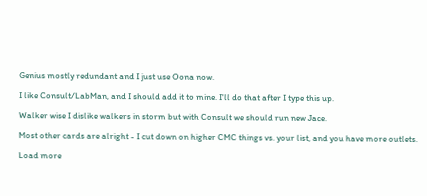Genius mostly redundant and I just use Oona now.

I like Consult/LabMan, and I should add it to mine. I'll do that after I type this up.

Walker wise I dislike walkers in storm but with Consult we should run new Jace.

Most other cards are alright - I cut down on higher CMC things vs. your list, and you have more outlets.

Load more